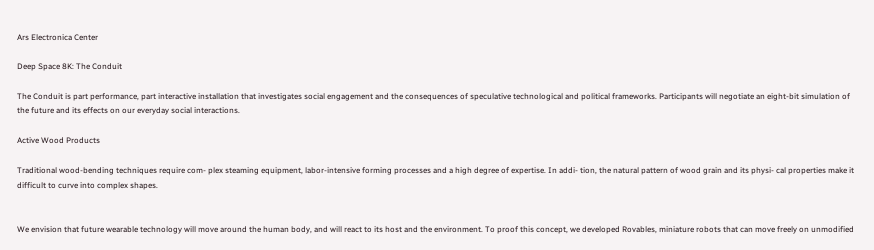Ars Electronica Center

Deep Space 8K: The Conduit

The Conduit is part performance, part interactive installation that investigates social engagement and the consequences of speculative technological and political frameworks. Participants will negotiate an eight-bit simulation of the future and its effects on our everyday social interactions.

Active Wood Products

Traditional wood-bending techniques require com- plex steaming equipment, labor-intensive forming processes and a high degree of expertise. In addi- tion, the natural pattern of wood grain and its physi- cal properties make it difficult to curve into complex shapes.


We envision that future wearable technology will move around the human body, and will react to its host and the environment. To proof this concept, we developed Rovables, miniature robots that can move freely on unmodified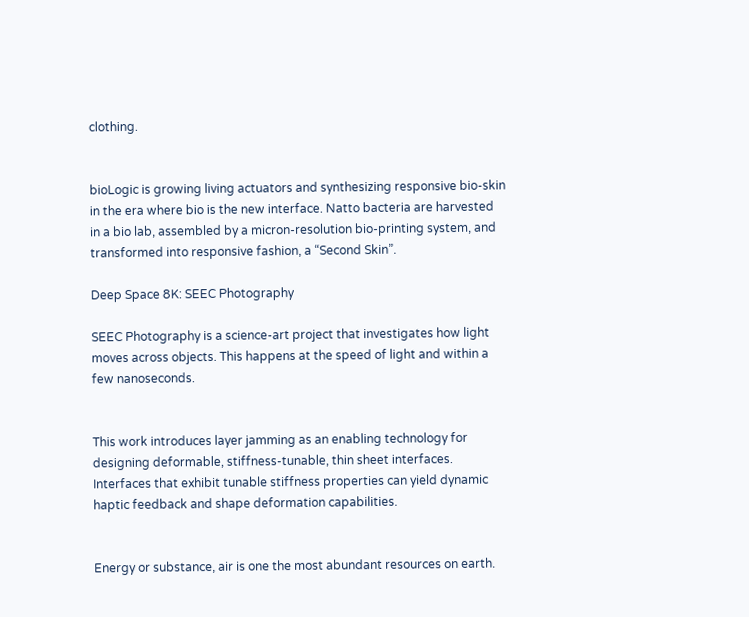clothing.


bioLogic is growing living actuators and synthesizing responsive bio-skin in the era where bio is the new interface. Natto bacteria are harvested in a bio lab, assembled by a micron-resolution bio-printing system, and transformed into responsive fashion, a “Second Skin”.

Deep Space 8K: SEEC Photography

SEEC Photography is a science-art project that investigates how light moves across objects. This happens at the speed of light and within a few nanoseconds.


This work introduces layer jamming as an enabling technology for designing deformable, stiffness-tunable, thin sheet interfaces. Interfaces that exhibit tunable stiffness properties can yield dynamic haptic feedback and shape deformation capabilities.


Energy or substance, air is one the most abundant resources on earth.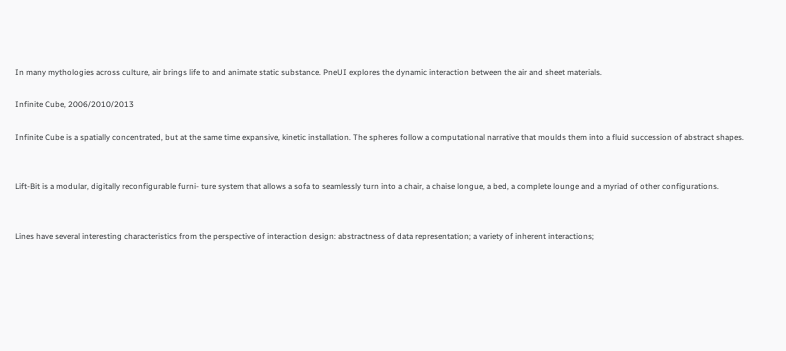In many mythologies across culture, air brings life to and animate static substance. PneUI explores the dynamic interaction between the air and sheet materials.

Infinite Cube, 2006/2010/2013

Infinite Cube is a spatially concentrated, but at the same time expansive, kinetic installation. The spheres follow a computational narrative that moulds them into a fluid succession of abstract shapes.


Lift-Bit is a modular, digitally reconfigurable furni- ture system that allows a sofa to seamlessly turn into a chair, a chaise longue, a bed, a complete lounge and a myriad of other configurations.


Lines have several interesting characteristics from the perspective of interaction design: abstractness of data representation; a variety of inherent interactions;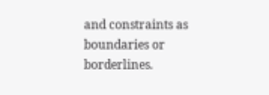and constraints as boundaries or borderlines.